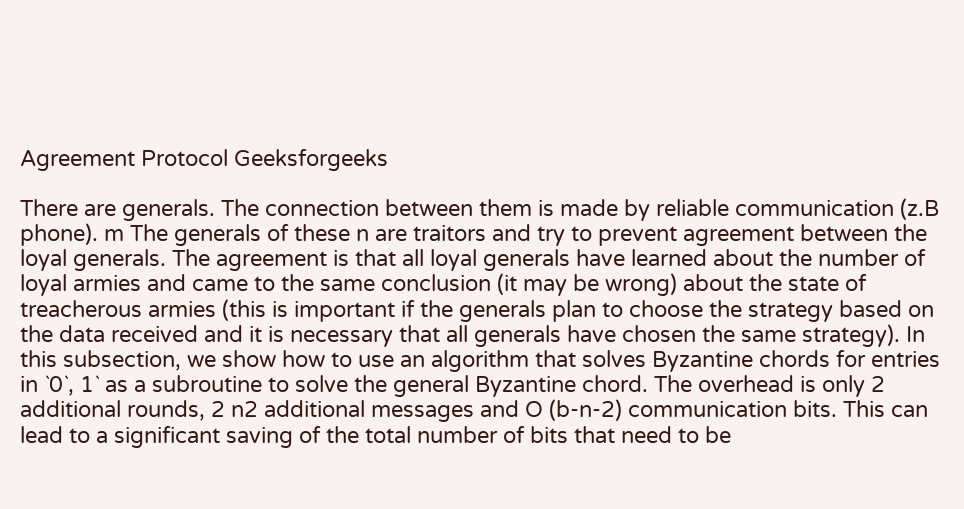Agreement Protocol Geeksforgeeks

There are generals. The connection between them is made by reliable communication (z.B phone). m The generals of these n are traitors and try to prevent agreement between the loyal generals. The agreement is that all loyal generals have learned about the number of loyal armies and came to the same conclusion (it may be wrong) about the state of treacherous armies (this is important if the generals plan to choose the strategy based on the data received and it is necessary that all generals have chosen the same strategy). In this subsection, we show how to use an algorithm that solves Byzantine chords for entries in `0`, 1` as a subroutine to solve the general Byzantine chord. The overhead is only 2 additional rounds, 2 n2 additional messages and O (b-n-2) communication bits. This can lead to a significant saving of the total number of bits that need to be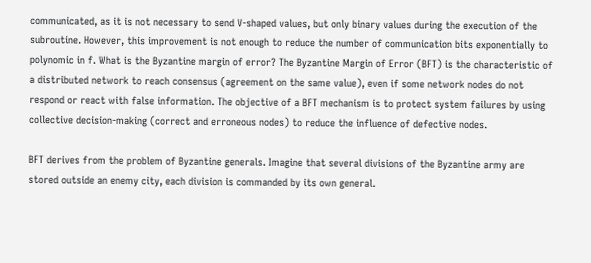communicated, as it is not necessary to send V-shaped values, but only binary values during the execution of the subroutine. However, this improvement is not enough to reduce the number of communication bits exponentially to polynomic in f. What is the Byzantine margin of error? The Byzantine Margin of Error (BFT) is the characteristic of a distributed network to reach consensus (agreement on the same value), even if some network nodes do not respond or react with false information. The objective of a BFT mechanism is to protect system failures by using collective decision-making (correct and erroneous nodes) to reduce the influence of defective nodes.

BFT derives from the problem of Byzantine generals. Imagine that several divisions of the Byzantine army are stored outside an enemy city, each division is commanded by its own general.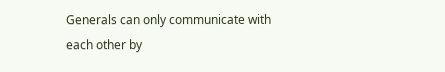Generals can only communicate with each other by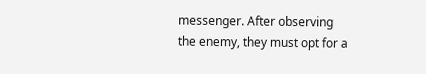messenger. After observing the enemy, they must opt for a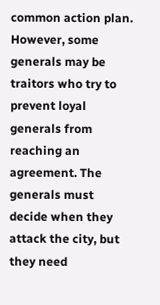common action plan. However, some generals may be traitors who try to prevent loyal generals from reaching an agreement. The generals must decide when they attack the city, but they need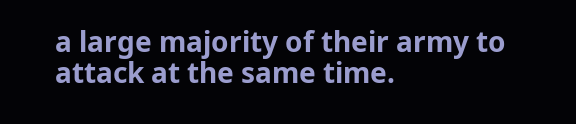a large majority of their army to attack at the same time.